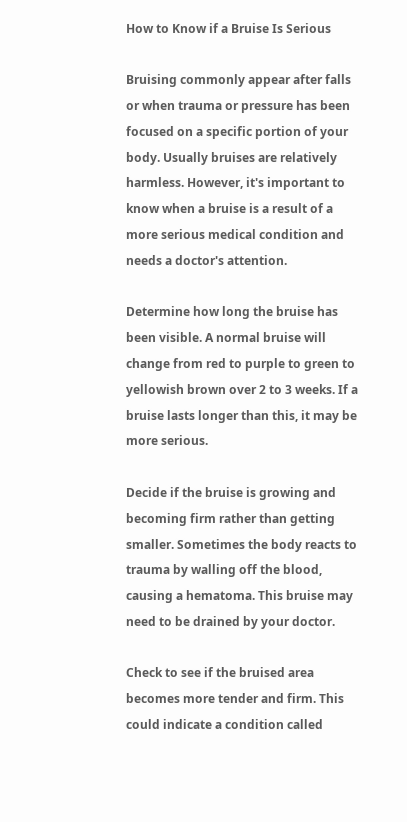How to Know if a Bruise Is Serious

Bruising commonly appear after falls or when trauma or pressure has been focused on a specific portion of your body. Usually bruises are relatively harmless. However, it's important to know when a bruise is a result of a more serious medical condition and needs a doctor's attention.

Determine how long the bruise has been visible. A normal bruise will change from red to purple to green to yellowish brown over 2 to 3 weeks. If a bruise lasts longer than this, it may be more serious.

Decide if the bruise is growing and becoming firm rather than getting smaller. Sometimes the body reacts to trauma by walling off the blood, causing a hematoma. This bruise may need to be drained by your doctor.

Check to see if the bruised area becomes more tender and firm. This could indicate a condition called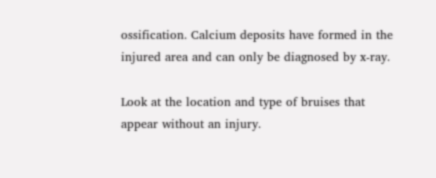ossification. Calcium deposits have formed in the injured area and can only be diagnosed by x-ray.

Look at the location and type of bruises that appear without an injury.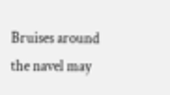Bruises around the navel may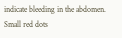indicate bleeding in the abdomen. Small red dots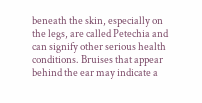beneath the skin, especially on the legs, are called Petechia and can signify other serious health conditions. Bruises that appear behind the ear may indicate a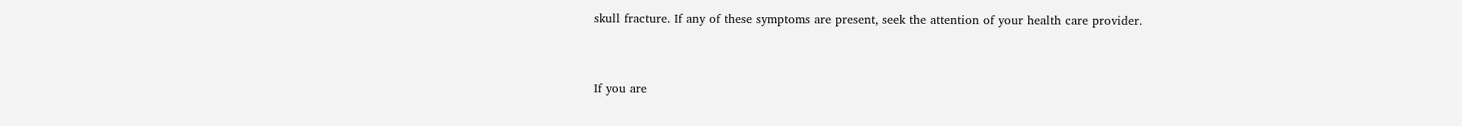skull fracture. If any of these symptoms are present, seek the attention of your health care provider.


If you are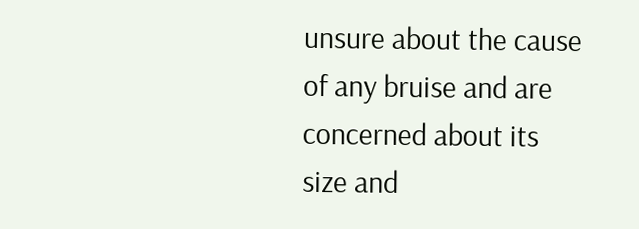unsure about the cause of any bruise and are concerned about its size and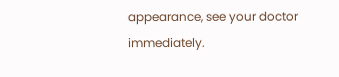appearance, see your doctor immediately.